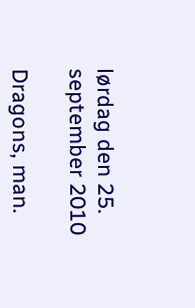lørdag den 25. september 2010

Dragons, man.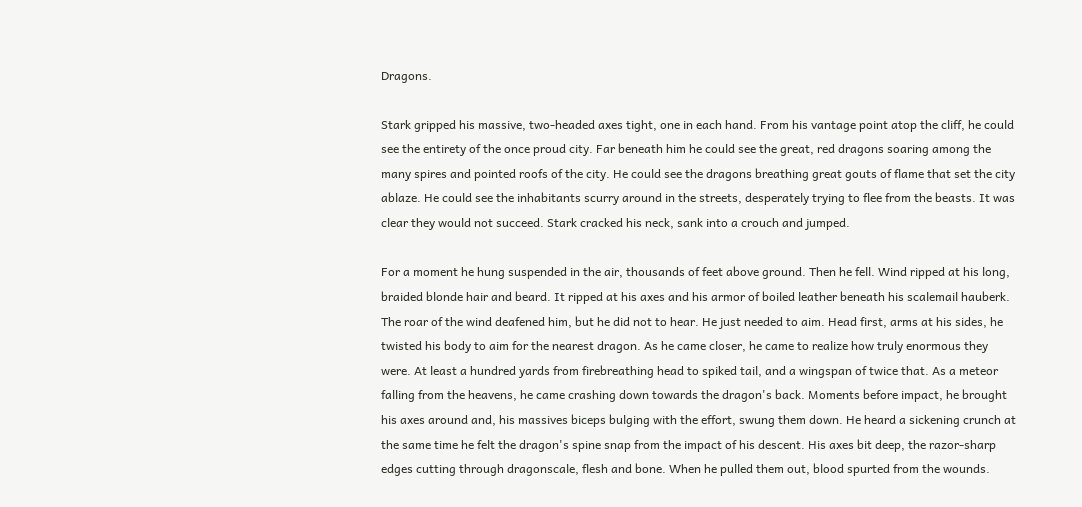Dragons.

Stark gripped his massive, two-headed axes tight, one in each hand. From his vantage point atop the cliff, he could see the entirety of the once proud city. Far beneath him he could see the great, red dragons soaring among the many spires and pointed roofs of the city. He could see the dragons breathing great gouts of flame that set the city ablaze. He could see the inhabitants scurry around in the streets, desperately trying to flee from the beasts. It was clear they would not succeed. Stark cracked his neck, sank into a crouch and jumped.

For a moment he hung suspended in the air, thousands of feet above ground. Then he fell. Wind ripped at his long, braided blonde hair and beard. It ripped at his axes and his armor of boiled leather beneath his scalemail hauberk. The roar of the wind deafened him, but he did not to hear. He just needed to aim. Head first, arms at his sides, he twisted his body to aim for the nearest dragon. As he came closer, he came to realize how truly enormous they were. At least a hundred yards from firebreathing head to spiked tail, and a wingspan of twice that. As a meteor falling from the heavens, he came crashing down towards the dragon's back. Moments before impact, he brought his axes around and, his massives biceps bulging with the effort, swung them down. He heard a sickening crunch at the same time he felt the dragon's spine snap from the impact of his descent. His axes bit deep, the razor-sharp edges cutting through dragonscale, flesh and bone. When he pulled them out, blood spurted from the wounds.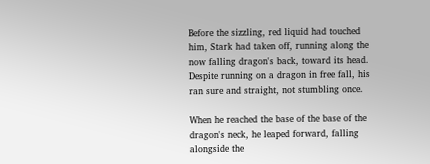Before the sizzling, red liquid had touched him, Stark had taken off, running along the now falling dragon's back, toward its head. Despite running on a dragon in free fall, his ran sure and straight, not stumbling once.

When he reached the base of the base of the dragon's neck, he leaped forward, falling alongside the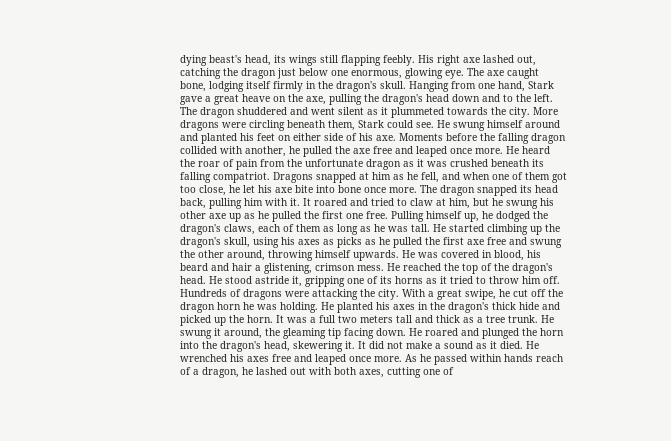dying beast's head, its wings still flapping feebly. His right axe lashed out, catching the dragon just below one enormous, glowing eye. The axe caught bone, lodging itself firmly in the dragon's skull. Hanging from one hand, Stark gave a great heave on the axe, pulling the dragon's head down and to the left. The dragon shuddered and went silent as it plummeted towards the city. More dragons were circling beneath them, Stark could see. He swung himself around and planted his feet on either side of his axe. Moments before the falling dragon collided with another, he pulled the axe free and leaped once more. He heard the roar of pain from the unfortunate dragon as it was crushed beneath its falling compatriot. Dragons snapped at him as he fell, and when one of them got too close, he let his axe bite into bone once more. The dragon snapped its head back, pulling him with it. It roared and tried to claw at him, but he swung his other axe up as he pulled the first one free. Pulling himself up, he dodged the dragon's claws, each of them as long as he was tall. He started climbing up the dragon's skull, using his axes as picks as he pulled the first axe free and swung the other around, throwing himself upwards. He was covered in blood, his beard and hair a glistening, crimson mess. He reached the top of the dragon's head. He stood astride it, gripping one of its horns as it tried to throw him off. Hundreds of dragons were attacking the city. With a great swipe, he cut off the dragon horn he was holding. He planted his axes in the dragon's thick hide and picked up the horn. It was a full two meters tall and thick as a tree trunk. He swung it around, the gleaming tip facing down. He roared and plunged the horn into the dragon's head, skewering it. It did not make a sound as it died. He wrenched his axes free and leaped once more. As he passed within hands reach of a dragon, he lashed out with both axes, cutting one of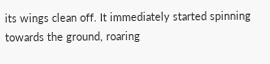its wings clean off. It immediately started spinning towards the ground, roaring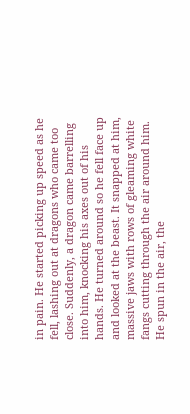in pain. He started picking up speed as he fell, lashing out at dragons who came too close. Suddenly, a dragon came barrelling into him, knocking his axes out of his hands. He turned around so he fell face up and looked at the beast. It snapped at him, massive jaws with rows of gleaming white fangs cutting through the air around him. He spun in the air, the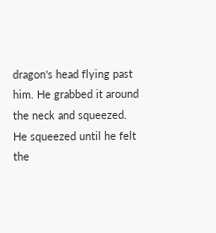dragon's head flying past him. He grabbed it around the neck and squeezed. He squeezed until he felt the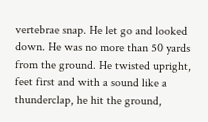vertebrae snap. He let go and looked down. He was no more than 50 yards from the ground. He twisted upright, feet first and with a sound like a thunderclap, he hit the ground,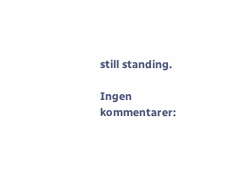still standing.

Ingen kommentarer: